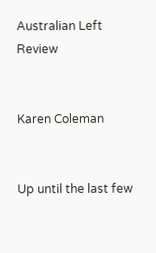Australian Left Review


Karen Coleman


Up until the last few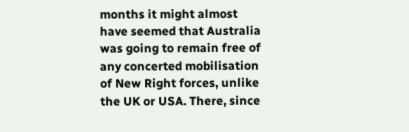months it might almost have seemed that Australia was going to remain free of any concerted mobilisation of New Right forces, unlike the UK or USA. There, since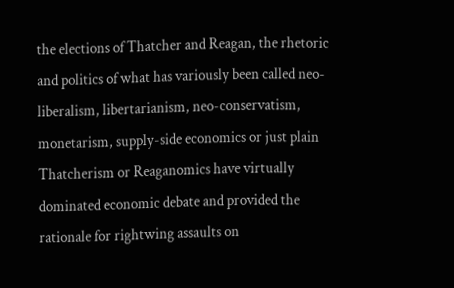the elections of Thatcher and Reagan, the rhetoric and politics of what has variously been called neo-liberalism, libertarianism, neo-conservatism, monetarism, supply-side economics or just plain Thatcherism or Reaganomics have virtually dominated economic debate and provided the rationale for rightwing assaults on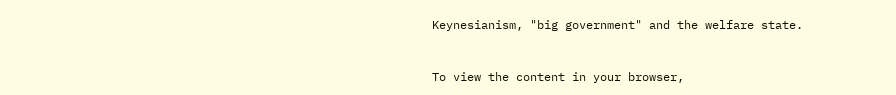Keynesianism, "big government" and the welfare state.



To view the content in your browser,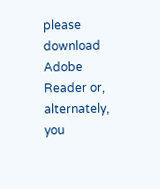please download Adobe Reader or, alternately,
you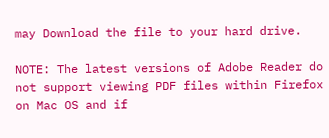may Download the file to your hard drive.

NOTE: The latest versions of Adobe Reader do not support viewing PDF files within Firefox on Mac OS and if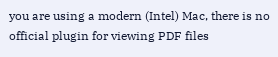you are using a modern (Intel) Mac, there is no official plugin for viewing PDF files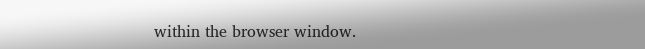within the browser window.